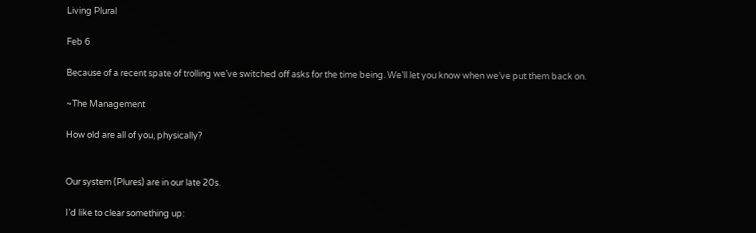Living Plural

Feb 6

Because of a recent spate of trolling we’ve switched off asks for the time being. We’ll let you know when we’ve put them back on.

~The Management

How old are all of you, physically?


Our system (Plures) are in our late 20s.

I’d like to clear something up: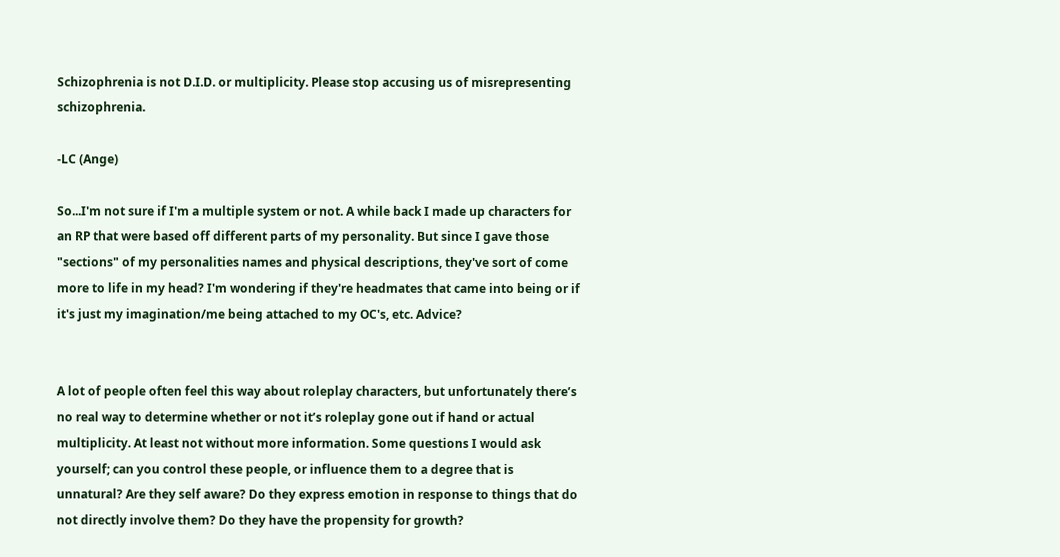Schizophrenia is not D.I.D. or multiplicity. Please stop accusing us of misrepresenting schizophrenia.

-LC (Ange)

So...I'm not sure if I'm a multiple system or not. A while back I made up characters for an RP that were based off different parts of my personality. But since I gave those "sections" of my personalities names and physical descriptions, they've sort of come more to life in my head? I'm wondering if they're headmates that came into being or if it's just my imagination/me being attached to my OC's, etc. Advice?


A lot of people often feel this way about roleplay characters, but unfortunately there’s no real way to determine whether or not it’s roleplay gone out if hand or actual multiplicity. At least not without more information. Some questions I would ask yourself; can you control these people, or influence them to a degree that is unnatural? Are they self aware? Do they express emotion in response to things that do not directly involve them? Do they have the propensity for growth?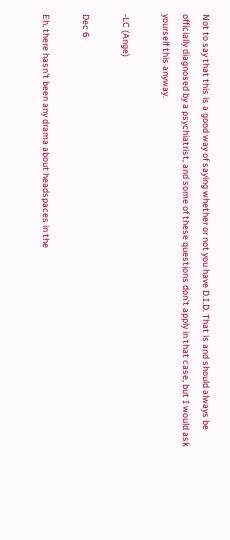Not to say that this is a good way of saying whether or not you have D.I.D. That is and should always be officially diagnosed by a psychiatrist, and some of these questions don’t apply in that case, but I would ask yourself this anyway.

-LC (Ange)

Dec 6

Eh, there hasn't been any drama about headspaces in the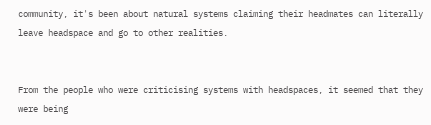community, it's been about natural systems claiming their headmates can literally leave headspace and go to other realities.


From the people who were criticising systems with headspaces, it seemed that they were being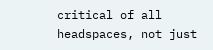critical of all headspaces, not just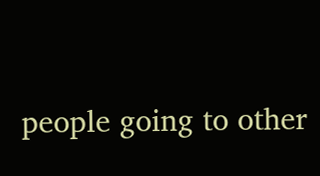people going to other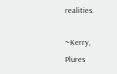realities.

~Kerry, Plures